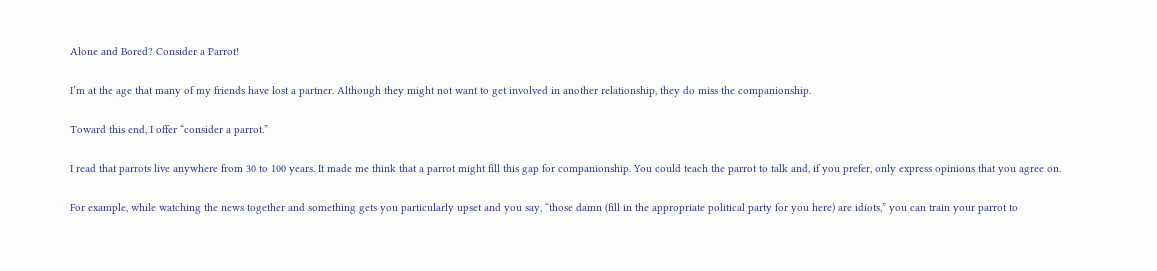Alone and Bored? Consider a Parrot!

I’m at the age that many of my friends have lost a partner. Although they might not want to get involved in another relationship, they do miss the companionship.

Toward this end, I offer “consider a parrot.”

I read that parrots live anywhere from 30 to 100 years. It made me think that a parrot might fill this gap for companionship. You could teach the parrot to talk and, if you prefer, only express opinions that you agree on.

For example, while watching the news together and something gets you particularly upset and you say, “those damn (fill in the appropriate political party for you here) are idiots,” you can train your parrot to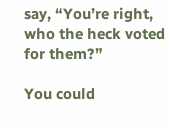say, “You’re right, who the heck voted for them?”

You could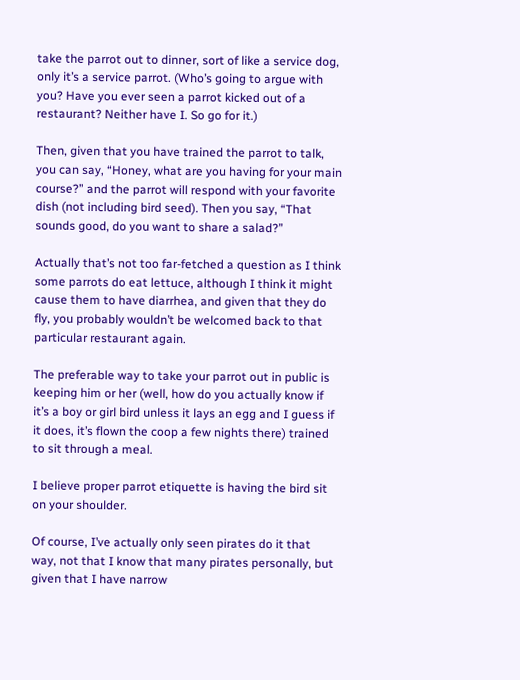take the parrot out to dinner, sort of like a service dog, only it’s a service parrot. (Who’s going to argue with you? Have you ever seen a parrot kicked out of a restaurant? Neither have I. So go for it.)

Then, given that you have trained the parrot to talk, you can say, “Honey, what are you having for your main course?” and the parrot will respond with your favorite dish (not including bird seed). Then you say, “That sounds good, do you want to share a salad?”

Actually that’s not too far-fetched a question as I think some parrots do eat lettuce, although I think it might cause them to have diarrhea, and given that they do fly, you probably wouldn’t be welcomed back to that particular restaurant again.

The preferable way to take your parrot out in public is keeping him or her (well, how do you actually know if it’s a boy or girl bird unless it lays an egg and I guess if it does, it’s flown the coop a few nights there) trained to sit through a meal.

I believe proper parrot etiquette is having the bird sit on your shoulder.

Of course, I’ve actually only seen pirates do it that way, not that I know that many pirates personally, but given that I have narrow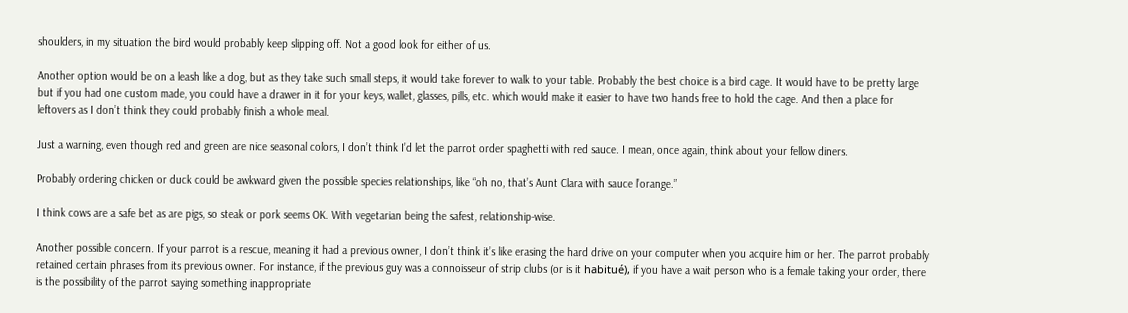shoulders, in my situation the bird would probably keep slipping off. Not a good look for either of us.

Another option would be on a leash like a dog, but as they take such small steps, it would take forever to walk to your table. Probably the best choice is a bird cage. It would have to be pretty large but if you had one custom made, you could have a drawer in it for your keys, wallet, glasses, pills, etc. which would make it easier to have two hands free to hold the cage. And then a place for leftovers as I don’t think they could probably finish a whole meal.

Just a warning, even though red and green are nice seasonal colors, I don’t think I’d let the parrot order spaghetti with red sauce. I mean, once again, think about your fellow diners.

Probably ordering chicken or duck could be awkward given the possible species relationships, like “oh no, that’s Aunt Clara with sauce l’orange.”

I think cows are a safe bet as are pigs, so steak or pork seems OK. With vegetarian being the safest, relationship-wise.

Another possible concern. If your parrot is a rescue, meaning it had a previous owner, I don’t think it’s like erasing the hard drive on your computer when you acquire him or her. The parrot probably retained certain phrases from its previous owner. For instance, if the previous guy was a connoisseur of strip clubs (or is it habitué), if you have a wait person who is a female taking your order, there is the possibility of the parrot saying something inappropriate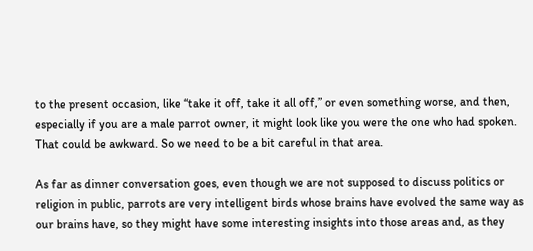to the present occasion, like “take it off, take it all off,” or even something worse, and then, especially if you are a male parrot owner, it might look like you were the one who had spoken. That could be awkward. So we need to be a bit careful in that area.

As far as dinner conversation goes, even though we are not supposed to discuss politics or religion in public, parrots are very intelligent birds whose brains have evolved the same way as our brains have, so they might have some interesting insights into those areas and, as they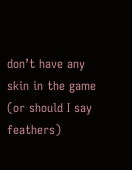don’t have any skin in the game (or should I say feathers)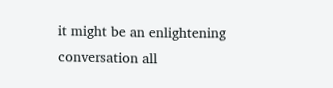it might be an enlightening conversation all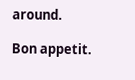around.

Bon appetit.